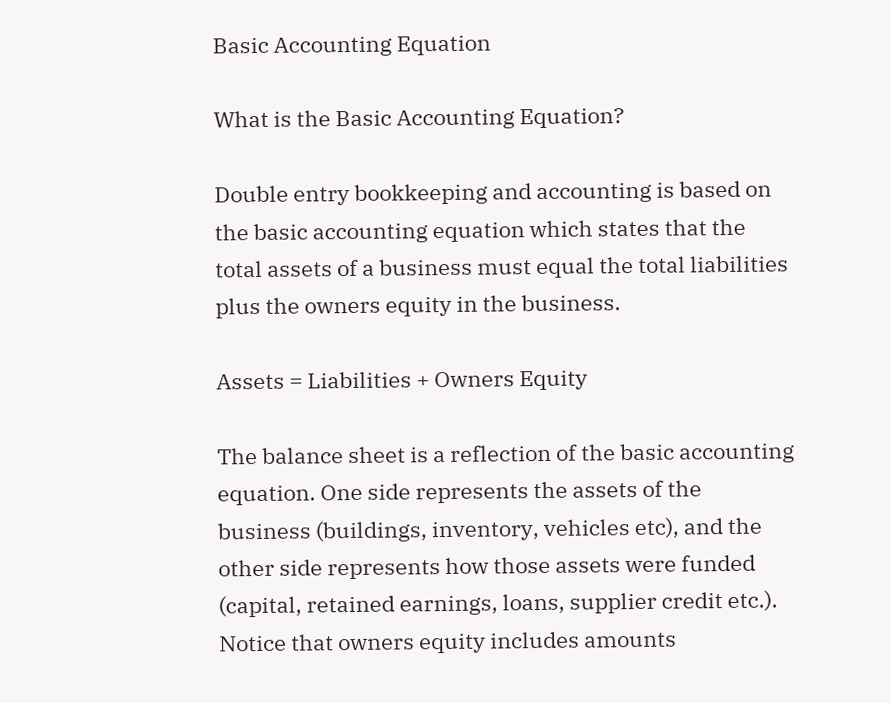Basic Accounting Equation

What is the Basic Accounting Equation?

Double entry bookkeeping and accounting is based on the basic accounting equation which states that the total assets of a business must equal the total liabilities plus the owners equity in the business.

Assets = Liabilities + Owners Equity

The balance sheet is a reflection of the basic accounting equation. One side represents the assets of the business (buildings, inventory, vehicles etc), and the other side represents how those assets were funded (capital, retained earnings, loans, supplier credit etc.). Notice that owners equity includes amounts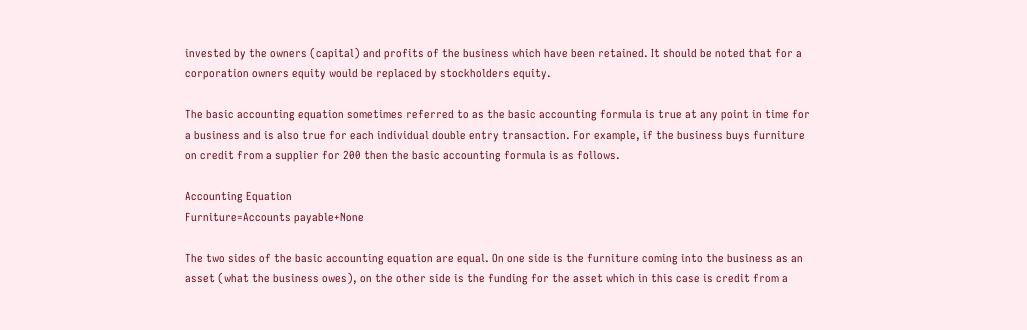invested by the owners (capital) and profits of the business which have been retained. It should be noted that for a corporation owners equity would be replaced by stockholders equity.

The basic accounting equation sometimes referred to as the basic accounting formula is true at any point in time for a business and is also true for each individual double entry transaction. For example, if the business buys furniture on credit from a supplier for 200 then the basic accounting formula is as follows.

Accounting Equation
Furniture=Accounts payable+None

The two sides of the basic accounting equation are equal. On one side is the furniture coming into the business as an asset (what the business owes), on the other side is the funding for the asset which in this case is credit from a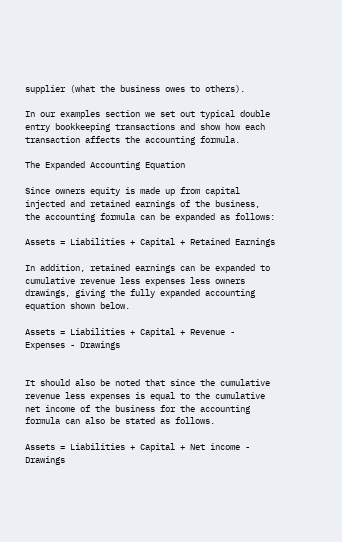supplier (what the business owes to others).

In our examples section we set out typical double entry bookkeeping transactions and show how each transaction affects the accounting formula.

The Expanded Accounting Equation

Since owners equity is made up from capital injected and retained earnings of the business, the accounting formula can be expanded as follows:

Assets = Liabilities + Capital + Retained Earnings

In addition, retained earnings can be expanded to cumulative revenue less expenses less owners drawings, giving the fully expanded accounting equation shown below.

Assets = Liabilities + Capital + Revenue - Expenses - Drawings


It should also be noted that since the cumulative revenue less expenses is equal to the cumulative net income of the business for the accounting formula can also be stated as follows.

Assets = Liabilities + Capital + Net income - Drawings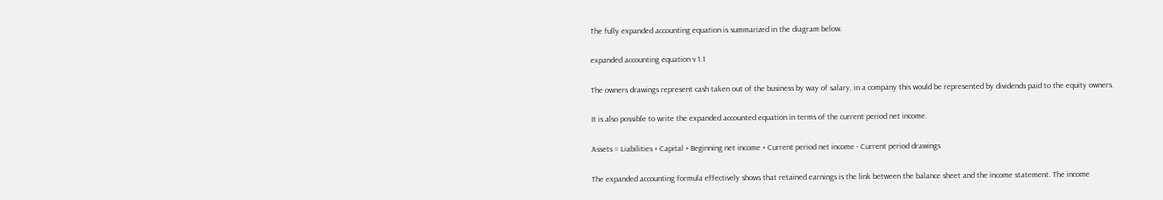The fully expanded accounting equation is summarized in the diagram below.

expanded accounting equation v 1.1

The owners drawings represent cash taken out of the business by way of salary, in a company this would be represented by dividends paid to the equity owners.

It is also possible to write the expanded accounted equation in terms of the current period net income.

Assets = Liabilities + Capital + Beginning net income + Current period net income - Current period drawings

The expanded accounting formula effectively shows that retained earnings is the link between the balance sheet and the income statement. The income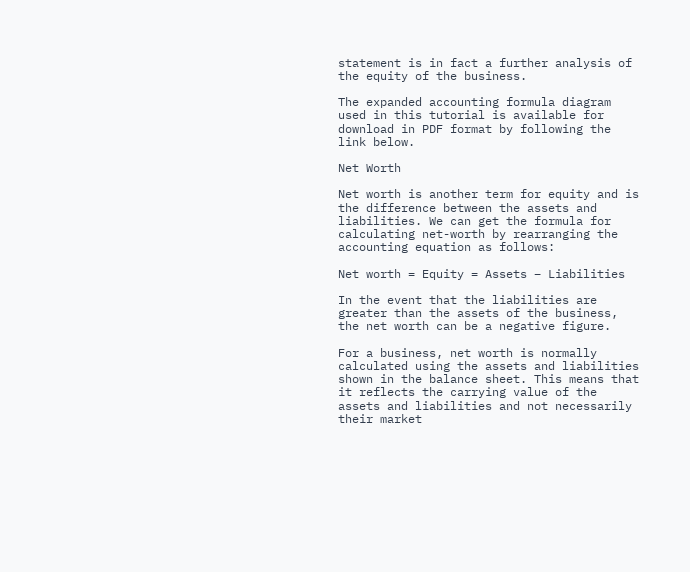statement is in fact a further analysis of the equity of the business.

The expanded accounting formula diagram used in this tutorial is available for download in PDF format by following the link below.

Net Worth

Net worth is another term for equity and is the difference between the assets and liabilities. We can get the formula for calculating net-worth by rearranging the accounting equation as follows:

Net worth = Equity = Assets – Liabilities

In the event that the liabilities are greater than the assets of the business, the net worth can be a negative figure.

For a business, net worth is normally calculated using the assets and liabilities shown in the balance sheet. This means that it reflects the carrying value of the assets and liabilities and not necessarily their market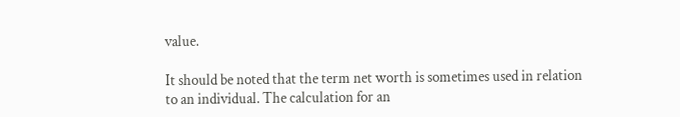value.

It should be noted that the term net worth is sometimes used in relation to an individual. The calculation for an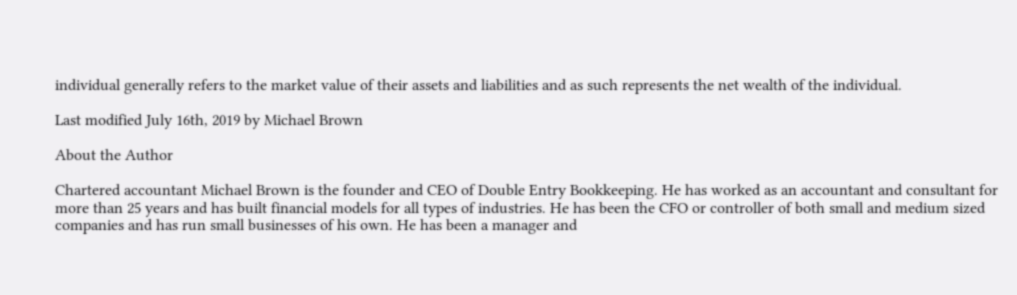individual generally refers to the market value of their assets and liabilities and as such represents the net wealth of the individual.

Last modified July 16th, 2019 by Michael Brown

About the Author

Chartered accountant Michael Brown is the founder and CEO of Double Entry Bookkeeping. He has worked as an accountant and consultant for more than 25 years and has built financial models for all types of industries. He has been the CFO or controller of both small and medium sized companies and has run small businesses of his own. He has been a manager and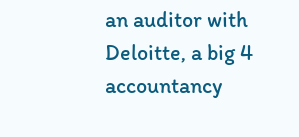an auditor with Deloitte, a big 4 accountancy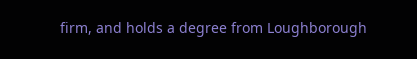firm, and holds a degree from Loughborough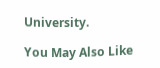University.

You May Also Like